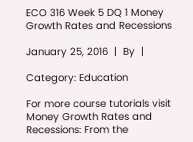ECO 316 Week 5 DQ 1 Money Growth Rates and Recessions

January 25, 2016  |  By  |

Category: Education

For more course tutorials visit Money Growth Rates and Recessions: From the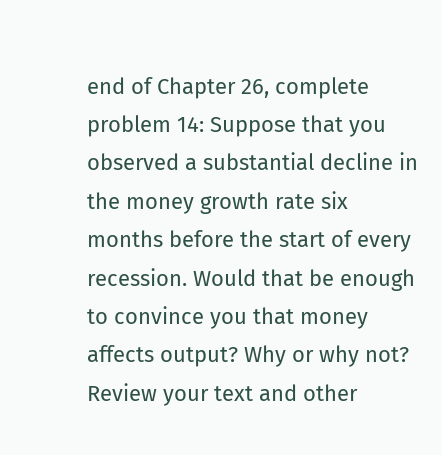end of Chapter 26, complete problem 14: Suppose that you observed a substantial decline in the money growth rate six months before the start of every recession. Would that be enough to convince you that money affects output? Why or why not? Review your text and other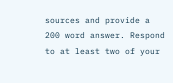sources and provide a 200 word answer. Respond to at least two of your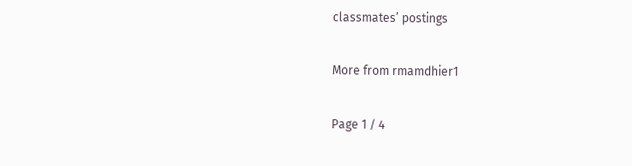classmates’ postings

More from rmamdhier1

Page 1 / 4